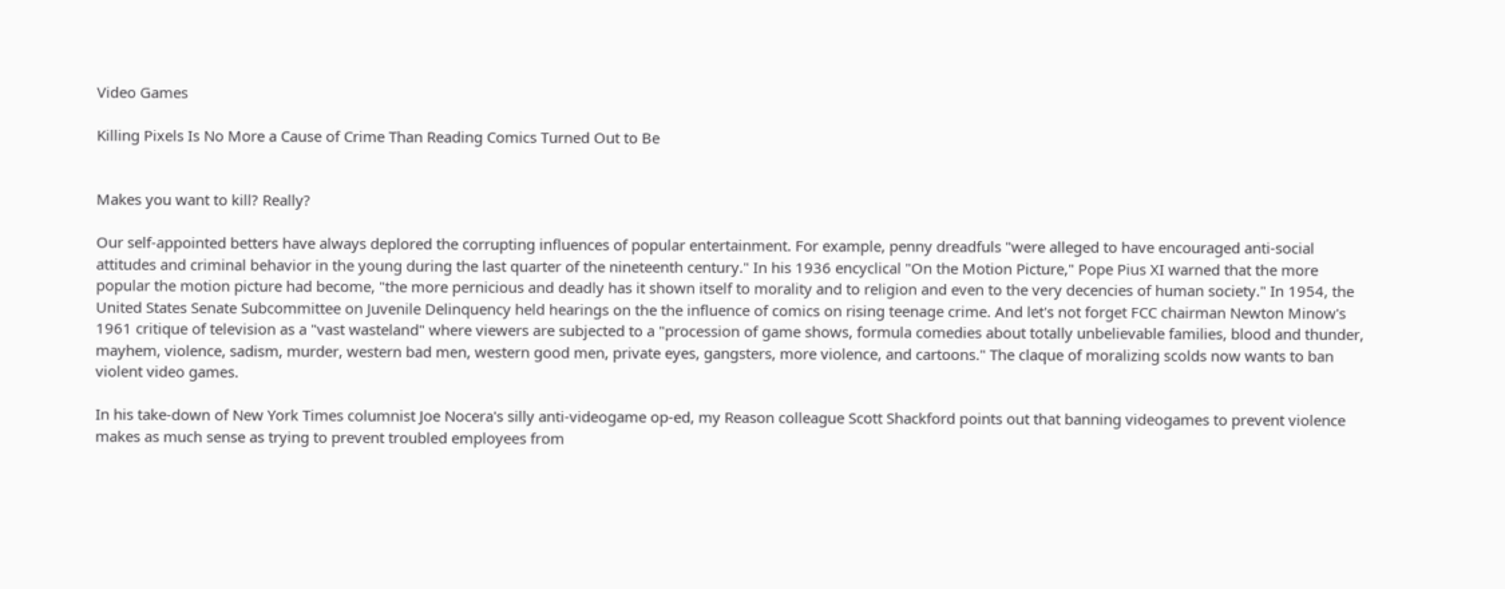Video Games

Killing Pixels Is No More a Cause of Crime Than Reading Comics Turned Out to Be


Makes you want to kill? Really?

Our self-appointed betters have always deplored the corrupting influences of popular entertainment. For example, penny dreadfuls "were alleged to have encouraged anti-social attitudes and criminal behavior in the young during the last quarter of the nineteenth century." In his 1936 encyclical "On the Motion Picture," Pope Pius XI warned that the more popular the motion picture had become, "the more pernicious and deadly has it shown itself to morality and to religion and even to the very decencies of human society." In 1954, the United States Senate Subcommittee on Juvenile Delinquency held hearings on the the influence of comics on rising teenage crime. And let's not forget FCC chairman Newton Minow's 1961 critique of television as a "vast wasteland" where viewers are subjected to a "procession of game shows, formula comedies about totally unbelievable families, blood and thunder, mayhem, violence, sadism, murder, western bad men, western good men, private eyes, gangsters, more violence, and cartoons." The claque of moralizing scolds now wants to ban violent video games.

In his take-down of New York Times columnist Joe Nocera's silly anti-videogame op-ed, my Reason colleague Scott Shackford points out that banning videogames to prevent violence makes as much sense as trying to prevent troubled employees from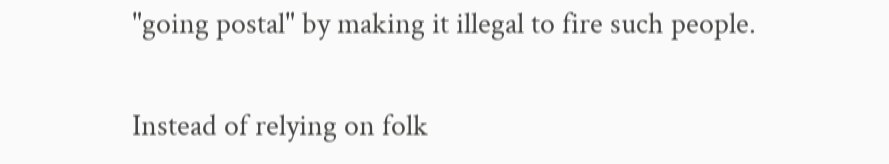"going postal" by making it illegal to fire such people.

Instead of relying on folk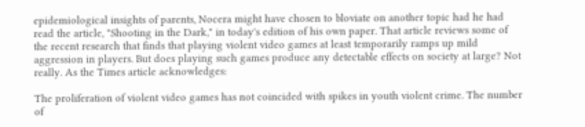epidemiological insights of parents, Nocera might have chosen to bloviate on another topic had he had read the article, "Shooting in the Dark," in today's edition of his own paper. That article reviews some of the recent research that finds that playing violent video games at least temporarily ramps up mild aggression in players. But does playing such games produce any detectable effects on society at large? Not really. As the Times article acknowledges:

The proliferation of violent video games has not coincided with spikes in youth violent crime. The number of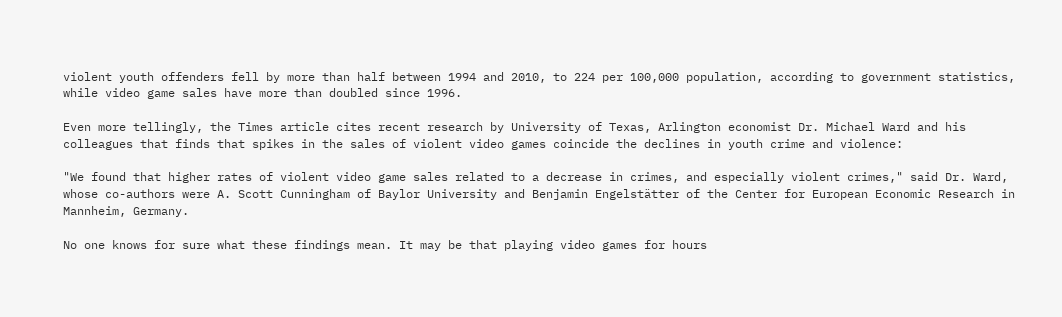violent youth offenders fell by more than half between 1994 and 2010, to 224 per 100,000 population, according to government statistics, while video game sales have more than doubled since 1996.

Even more tellingly, the Times article cites recent research by University of Texas, Arlington economist Dr. Michael Ward and his colleagues that finds that spikes in the sales of violent video games coincide the declines in youth crime and violence:

"We found that higher rates of violent video game sales related to a decrease in crimes, and especially violent crimes," said Dr. Ward, whose co-authors were A. Scott Cunningham of Baylor University and Benjamin Engelstätter of the Center for European Economic Research in Mannheim, Germany.

No one knows for sure what these findings mean. It may be that playing video games for hours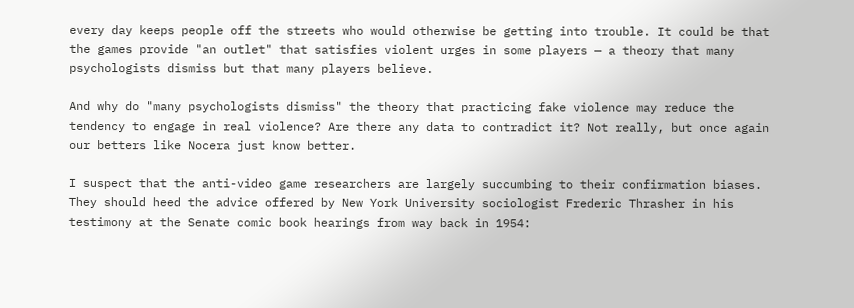every day keeps people off the streets who would otherwise be getting into trouble. It could be that the games provide "an outlet" that satisfies violent urges in some players — a theory that many psychologists dismiss but that many players believe.

And why do "many psychologists dismiss" the theory that practicing fake violence may reduce the tendency to engage in real violence? Are there any data to contradict it? Not really, but once again our betters like Nocera just know better.

I suspect that the anti-video game researchers are largely succumbing to their confirmation biases. They should heed the advice offered by New York University sociologist Frederic Thrasher in his testimony at the Senate comic book hearings from way back in 1954: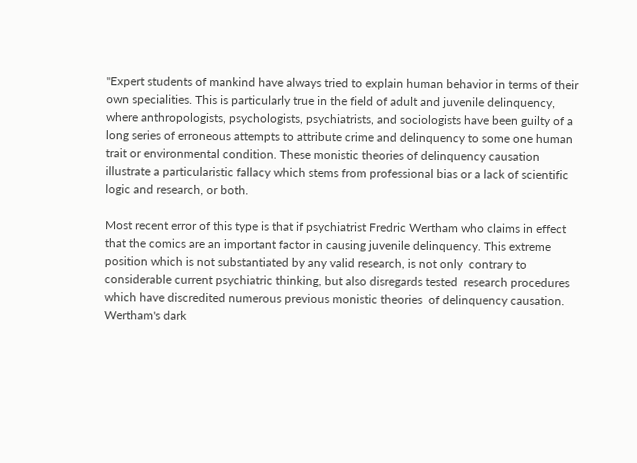"Expert students of mankind have always tried to explain human behavior in terms of their own specialities. This is particularly true in the field of adult and juvenile delinquency, where anthropologists, psychologists, psychiatrists, and sociologists have been guilty of a long series of erroneous attempts to attribute crime and delinquency to some one human trait or environmental condition. These monistic theories of delinquency causation illustrate a particularistic fallacy which stems from professional bias or a lack of scientific logic and research, or both.

Most recent error of this type is that if psychiatrist Fredric Wertham who claims in effect that the comics are an important factor in causing juvenile delinquency. This extreme position which is not substantiated by any valid research, is not only  contrary to considerable current psychiatric thinking, but also disregards tested  research procedures which have discredited numerous previous monistic theories  of delinquency causation. Wertham's dark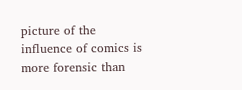picture of the influence of comics is more forensic than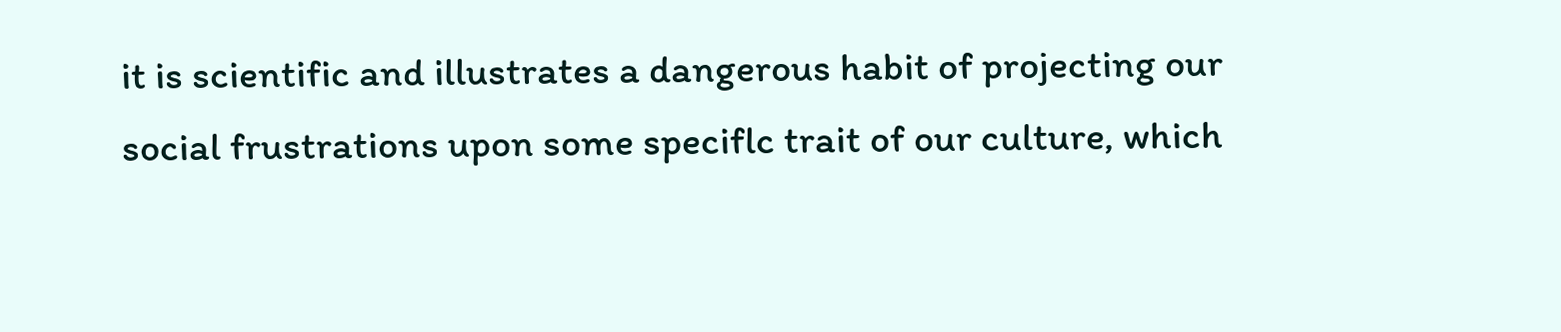it is scientific and illustrates a dangerous habit of projecting our social frustrations upon some speciflc trait of our culture, which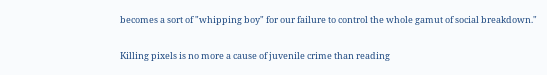becomes a sort of "whipping boy" for our failure to control the whole gamut of social breakdown."

Killing pixels is no more a cause of juvenile crime than reading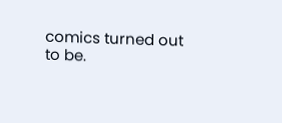comics turned out to be.